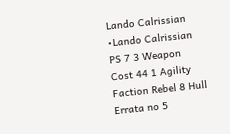Lando Calrissian
•Lando Calrissian
PS 7 3 Weapon
Cost 44 1 Agility
Faction Rebel 8 Hull
Errata no 5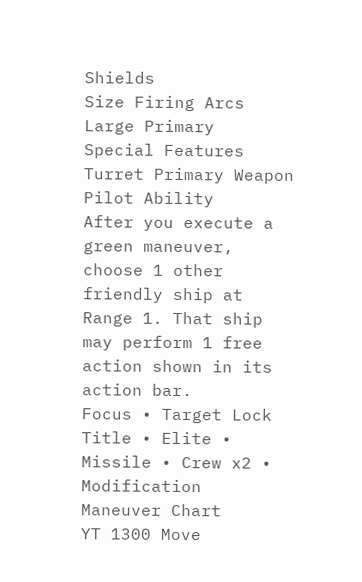Shields
Size Firing Arcs
Large Primary
Special Features
Turret Primary Weapon
Pilot Ability
After you execute a green maneuver, choose 1 other friendly ship at Range 1. That ship may perform 1 free action shown in its action bar.
Focus • Target Lock
Title • Elite • Missile • Crew x2 • Modification
Maneuver Chart
YT 1300 Move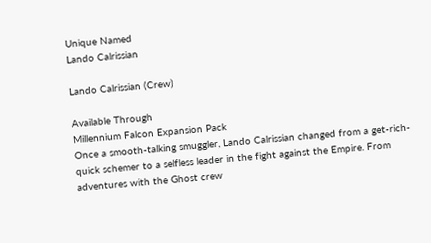Unique Named
Lando Calrissian

Lando Calrissian (Crew)

Available Through
Millennium Falcon Expansion Pack
Once a smooth-talking smuggler, Lando Calrissian changed from a get-rich-quick schemer to a selfless leader in the fight against the Empire. From adventures with the Ghost crew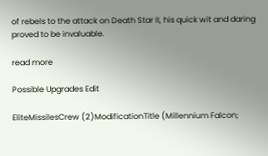of rebels to the attack on Death Star II, his quick wit and daring proved to be invaluable.

read more

Possible Upgrades Edit

EliteMissilesCrew (2)ModificationTitle (Millennium Falcon;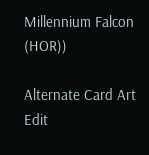Millennium Falcon (HOR))

Alternate Card Art Edit